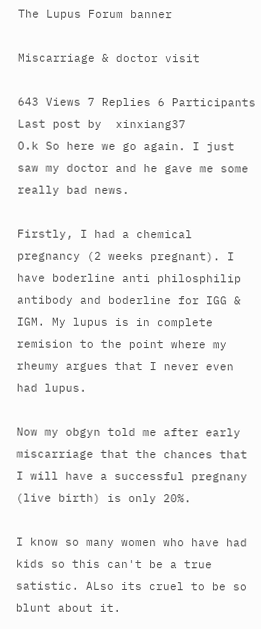The Lupus Forum banner

Miscarriage & doctor visit

643 Views 7 Replies 6 Participants Last post by  xinxiang37
O.k So here we go again. I just saw my doctor and he gave me some really bad news.

Firstly, I had a chemical pregnancy (2 weeks pregnant). I have boderline anti philosphilip antibody and boderline for IGG & IGM. My lupus is in complete remision to the point where my rheumy argues that I never even had lupus.

Now my obgyn told me after early miscarriage that the chances that I will have a successful pregnany (live birth) is only 20%.

I know so many women who have had kids so this can't be a true satistic. ALso its cruel to be so blunt about it.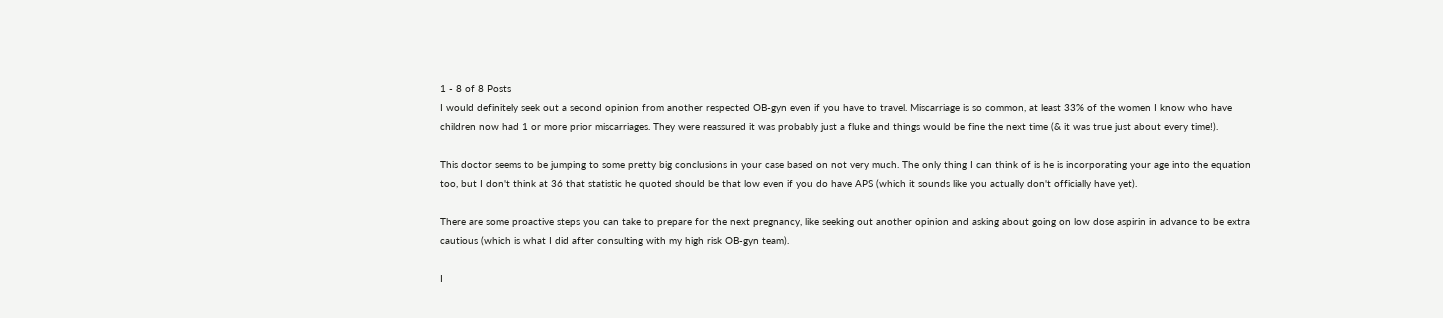1 - 8 of 8 Posts
I would definitely seek out a second opinion from another respected OB-gyn even if you have to travel. Miscarriage is so common, at least 33% of the women I know who have children now had 1 or more prior miscarriages. They were reassured it was probably just a fluke and things would be fine the next time (& it was true just about every time!).

This doctor seems to be jumping to some pretty big conclusions in your case based on not very much. The only thing I can think of is he is incorporating your age into the equation too, but I don't think at 36 that statistic he quoted should be that low even if you do have APS (which it sounds like you actually don't officially have yet).

There are some proactive steps you can take to prepare for the next pregnancy, like seeking out another opinion and asking about going on low dose aspirin in advance to be extra cautious (which is what I did after consulting with my high risk OB-gyn team).

I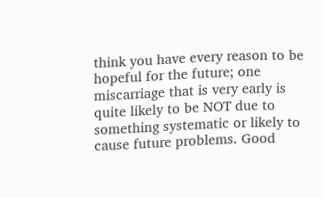think you have every reason to be hopeful for the future; one miscarriage that is very early is quite likely to be NOT due to something systematic or likely to cause future problems. Good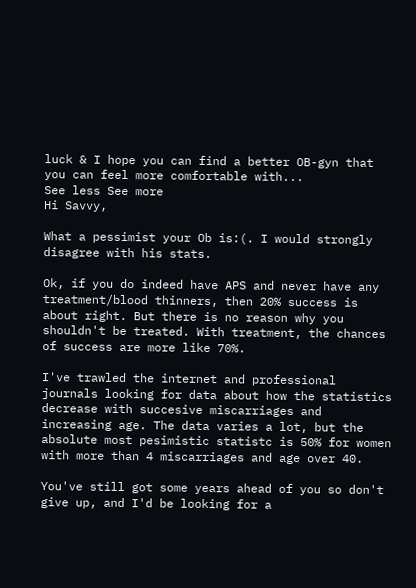luck & I hope you can find a better OB-gyn that you can feel more comfortable with...
See less See more
Hi Savvy,

What a pessimist your Ob is:(. I would strongly disagree with his stats.

Ok, if you do indeed have APS and never have any treatment/blood thinners, then 20% success is about right. But there is no reason why you shouldn't be treated. With treatment, the chances of success are more like 70%.

I've trawled the internet and professional journals looking for data about how the statistics decrease with succesive miscarriages and increasing age. The data varies a lot, but the absolute most pesimistic statistc is 50% for women with more than 4 miscarriages and age over 40.

You've still got some years ahead of you so don't give up, and I'd be looking for a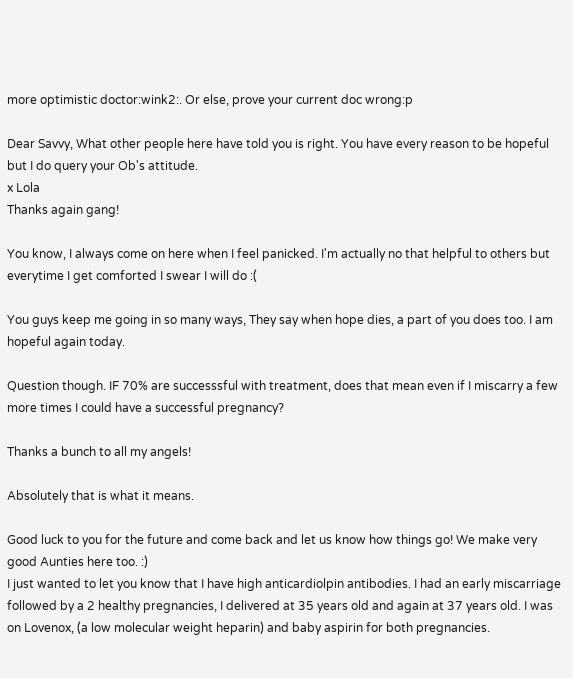more optimistic doctor:wink2:. Or else, prove your current doc wrong:p

Dear Savvy, What other people here have told you is right. You have every reason to be hopeful but I do query your Ob's attitude.
x Lola
Thanks again gang!

You know, I always come on here when I feel panicked. I'm actually no that helpful to others but everytime I get comforted I swear I will do :(

You guys keep me going in so many ways, They say when hope dies, a part of you does too. I am hopeful again today.

Question though. IF 70% are successsful with treatment, does that mean even if I miscarry a few more times I could have a successful pregnancy?

Thanks a bunch to all my angels!

Absolutely that is what it means.

Good luck to you for the future and come back and let us know how things go! We make very good Aunties here too. :)
I just wanted to let you know that I have high anticardiolpin antibodies. I had an early miscarriage followed by a 2 healthy pregnancies, I delivered at 35 years old and again at 37 years old. I was on Lovenox, (a low molecular weight heparin) and baby aspirin for both pregnancies.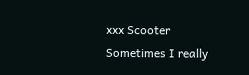xxx Scooter
Sometimes I really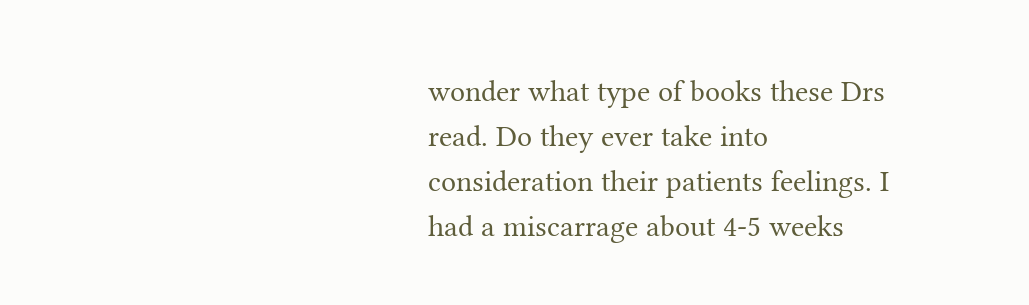wonder what type of books these Drs read. Do they ever take into consideration their patients feelings. I had a miscarrage about 4-5 weeks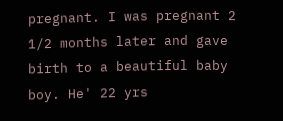pregnant. I was pregnant 2 1/2 months later and gave birth to a beautiful baby boy. He' 22 yrs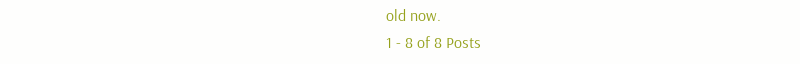old now.
1 - 8 of 8 Posts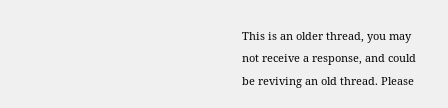This is an older thread, you may not receive a response, and could be reviving an old thread. Please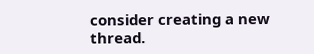consider creating a new thread.